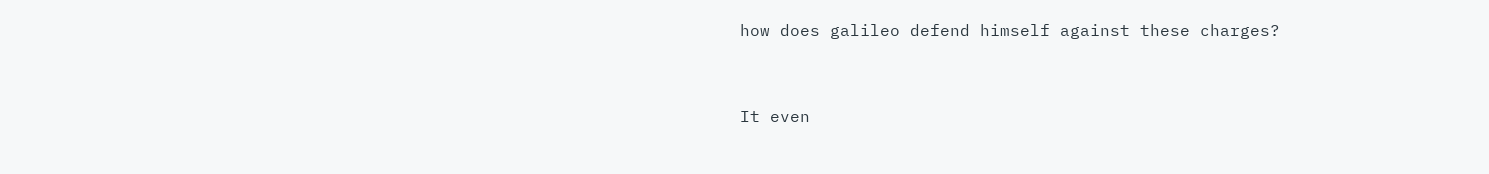how does galileo defend himself against these charges?


It even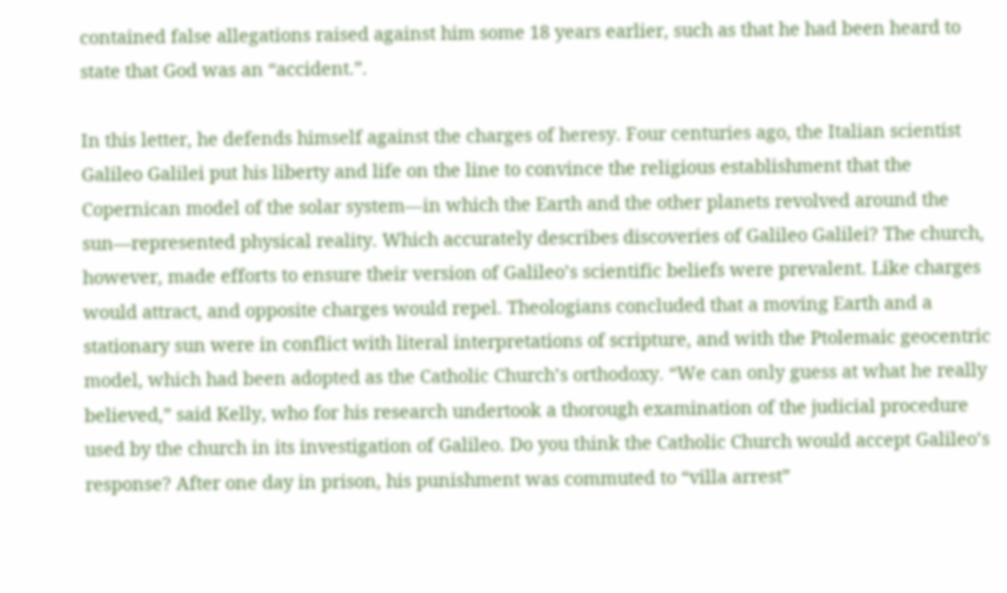contained false allegations raised against him some 18 years earlier, such as that he had been heard to state that God was an “accident.”.

In this letter, he defends himself against the charges of heresy. Four centuries ago, the Italian scientist Galileo Galilei put his liberty and life on the line to convince the religious establishment that the Copernican model of the solar system—in which the Earth and the other planets revolved around the sun—represented physical reality. Which accurately describes discoveries of Galileo Galilei? The church, however, made efforts to ensure their version of Galileo’s scientific beliefs were prevalent. Like charges would attract, and opposite charges would repel. Theologians concluded that a moving Earth and a stationary sun were in conflict with literal interpretations of scripture, and with the Ptolemaic geocentric model, which had been adopted as the Catholic Church’s orthodoxy. “We can only guess at what he really believed,” said Kelly, who for his research undertook a thorough examination of the judicial procedure used by the church in its investigation of Galileo. Do you think the Catholic Church would accept Galileo’s response? After one day in prison, his punishment was commuted to “villa arrest”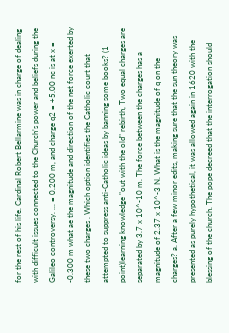for the rest of his life. Cardinal Robert Bellarmine was in charge of dealing with difficult issues connected to the Church’s power and beliefs during the Galileo controversy. ... = 0.200 m, and charge q2 = +5.00 nc is at x = -0.300 m what ae the magnitude and direction of the net force exerted by these two charges . Which option identifies the Catholic court that attempted to suppress anti-Catholic ideas by banning some books? (1 point)learning knowledge "out with the old" rebirth, Two equal charges are separated by 3.7 x 10^-10 m. The force between the charges has a magnitude of 2.37 x 10^-3 N. What is the magnitude of q on the charges? a. After a few minor edits, making sure that the sun theory was presented as purely hypothetical, it was allowed again in 1620 with the blessing of the church. The pope decreed that the interrogation should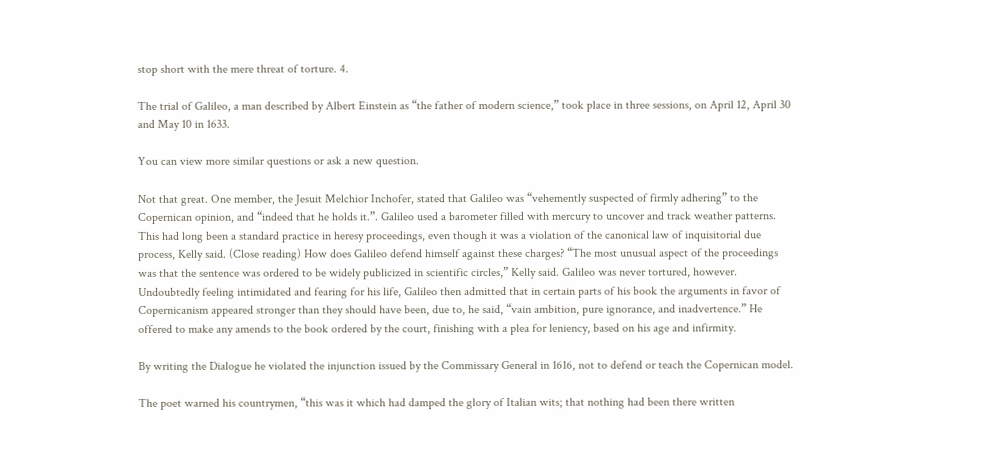stop short with the mere threat of torture. 4.

The trial of Galileo, a man described by Albert Einstein as “the father of modern science,” took place in three sessions, on April 12, April 30 and May 10 in 1633.

You can view more similar questions or ask a new question.

Not that great. One member, the Jesuit Melchior Inchofer, stated that Galileo was “vehemently suspected of firmly adhering” to the Copernican opinion, and “indeed that he holds it.”. Galileo used a barometer filled with mercury to uncover and track weather patterns. This had long been a standard practice in heresy proceedings, even though it was a violation of the canonical law of inquisitorial due process, Kelly said. (Close reading) How does Galileo defend himself against these charges? “The most unusual aspect of the proceedings was that the sentence was ordered to be widely publicized in scientific circles,” Kelly said. Galileo was never tortured, however. Undoubtedly feeling intimidated and fearing for his life, Galileo then admitted that in certain parts of his book the arguments in favor of Copernicanism appeared stronger than they should have been, due to, he said, “vain ambition, pure ignorance, and inadvertence.” He offered to make any amends to the book ordered by the court, finishing with a plea for leniency, based on his age and infirmity.

By writing the Dialogue he violated the injunction issued by the Commissary General in 1616, not to defend or teach the Copernican model.

The poet warned his countrymen, “this was it which had damped the glory of Italian wits; that nothing had been there written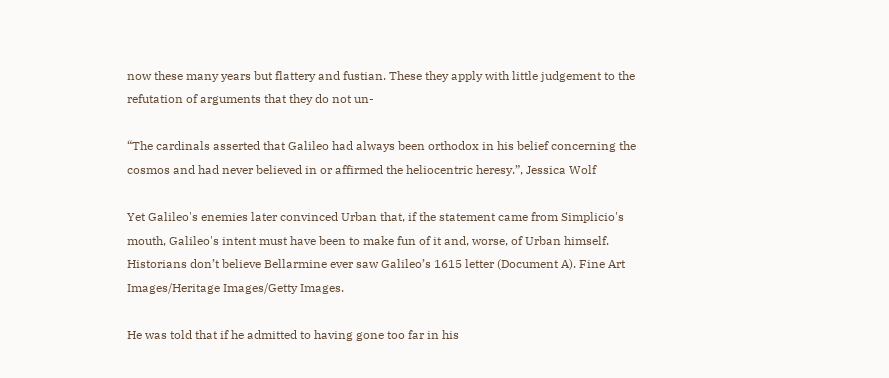now these many years but flattery and fustian. These they apply with little judgement to the refutation of arguments that they do not un-

“The cardinals asserted that Galileo had always been orthodox in his belief concerning the cosmos and had never believed in or affirmed the heliocentric heresy.”, Jessica Wolf

Yet Galileo's enemies later convinced Urban that, if the statement came from Simplicio's mouth, Galileo's intent must have been to make fun of it and, worse, of Urban himself. Historians don’t believe Bellarmine ever saw Galileo’s 1615 letter (Document A). Fine Art Images/Heritage Images/Getty Images.

He was told that if he admitted to having gone too far in his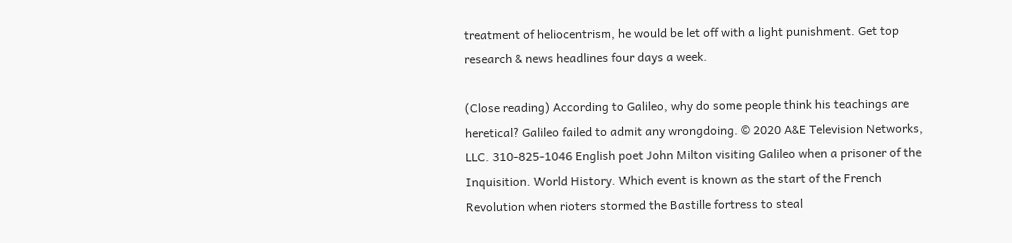treatment of heliocentrism, he would be let off with a light punishment. Get top research & news headlines four days a week.

(Close reading) According to Galileo, why do some people think his teachings are heretical? Galileo failed to admit any wrongdoing. © 2020 A&E Television Networks, LLC. 310-825-1046 English poet John Milton visiting Galileo when a prisoner of the Inquisition. World History. Which event is known as the start of the French Revolution when rioters stormed the Bastille fortress to steal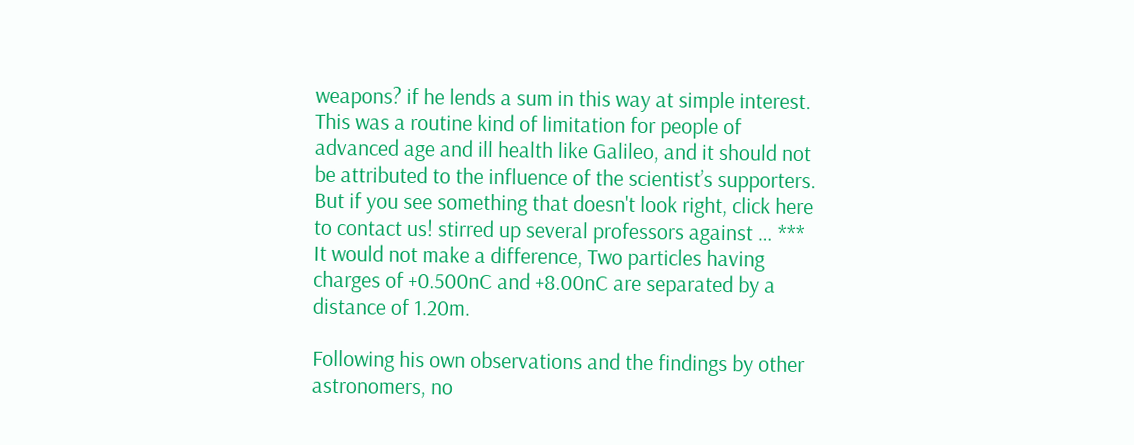weapons? if he lends a sum in this way at simple interest. This was a routine kind of limitation for people of advanced age and ill health like Galileo, and it should not be attributed to the influence of the scientist’s supporters. But if you see something that doesn't look right, click here to contact us! stirred up several professors against … *** It would not make a difference, Two particles having charges of +0.500nC and +8.00nC are separated by a distance of 1.20m.

Following his own observations and the findings by other astronomers, no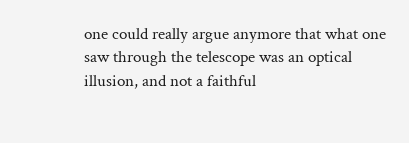one could really argue anymore that what one saw through the telescope was an optical illusion, and not a faithful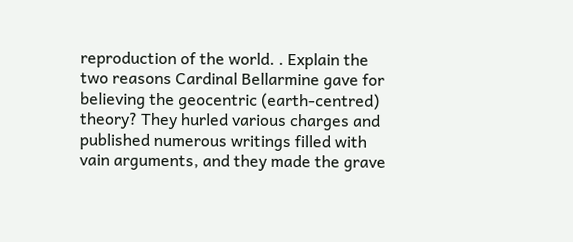reproduction of the world. . Explain the two reasons Cardinal Bellarmine gave for believing the geocentric (earth-centred) theory? They hurled various charges and published numerous writings filled with vain arguments, and they made the grave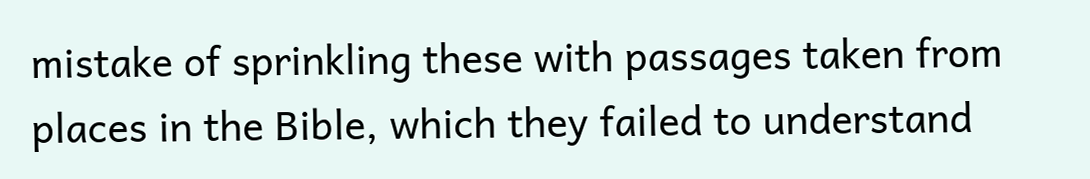mistake of sprinkling these with passages taken from places in the Bible, which they failed to understand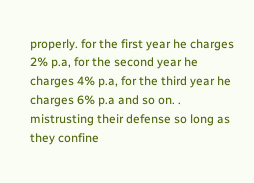properly. for the first year he charges 2% p.a, for the second year he charges 4% p.a, for the third year he charges 6% p.a and so on. . mistrusting their defense so long as they confine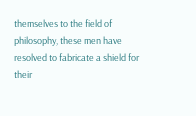themselves to the field of philosophy, these men have resolved to fabricate a shield for their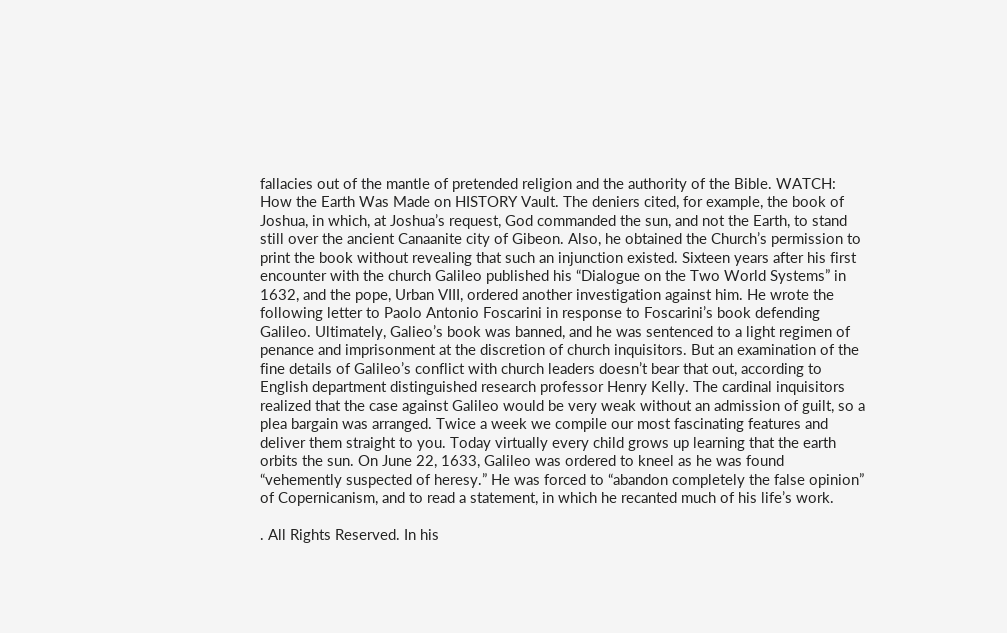fallacies out of the mantle of pretended religion and the authority of the Bible. WATCH: How the Earth Was Made on HISTORY Vault. The deniers cited, for example, the book of Joshua, in which, at Joshua’s request, God commanded the sun, and not the Earth, to stand still over the ancient Canaanite city of Gibeon. Also, he obtained the Church’s permission to print the book without revealing that such an injunction existed. Sixteen years after his first encounter with the church Galileo published his “Dialogue on the Two World Systems” in 1632, and the pope, Urban VIII, ordered another investigation against him. He wrote the following letter to Paolo Antonio Foscarini in response to Foscarini’s book defending Galileo. Ultimately, Galieo’s book was banned, and he was sentenced to a light regimen of penance and imprisonment at the discretion of church inquisitors. But an examination of the fine details of Galileo’s conflict with church leaders doesn’t bear that out, according to English department distinguished research professor Henry Kelly. The cardinal inquisitors realized that the case against Galileo would be very weak without an admission of guilt, so a plea bargain was arranged. Twice a week we compile our most fascinating features and deliver them straight to you. Today virtually every child grows up learning that the earth orbits the sun. On June 22, 1633, Galileo was ordered to kneel as he was found “vehemently suspected of heresy.” He was forced to “abandon completely the false opinion” of Copernicanism, and to read a statement, in which he recanted much of his life’s work.

. All Rights Reserved. In his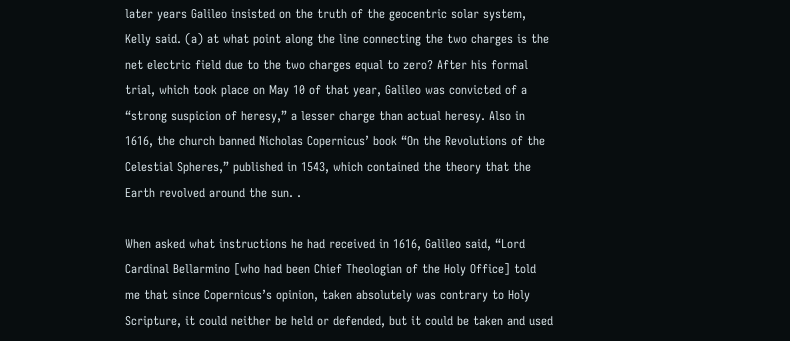later years Galileo insisted on the truth of the geocentric solar system, Kelly said. (a) at what point along the line connecting the two charges is the net electric field due to the two charges equal to zero? After his formal trial, which took place on May 10 of that year, Galileo was convicted of a “strong suspicion of heresy,” a lesser charge than actual heresy. Also in 1616, the church banned Nicholas Copernicus’ book “On the Revolutions of the Celestial Spheres,” published in 1543, which contained the theory that the Earth revolved around the sun. .

When asked what instructions he had received in 1616, Galileo said, “Lord Cardinal Bellarmino [who had been Chief Theologian of the Holy Office] told me that since Copernicus’s opinion, taken absolutely was contrary to Holy Scripture, it could neither be held or defended, but it could be taken and used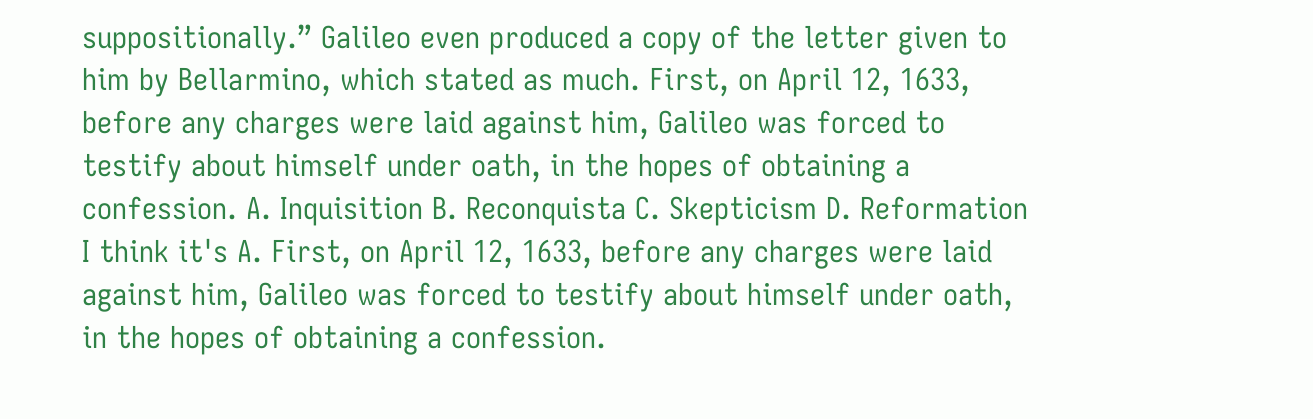suppositionally.” Galileo even produced a copy of the letter given to him by Bellarmino, which stated as much. First, on April 12, 1633, before any charges were laid against him, Galileo was forced to testify about himself under oath, in the hopes of obtaining a confession. A. Inquisition B. Reconquista C. Skepticism D. Reformation I think it's A. First, on April 12, 1633, before any charges were laid against him, Galileo was forced to testify about himself under oath, in the hopes of obtaining a confession.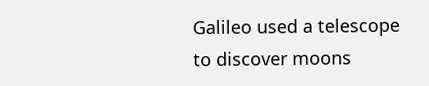Galileo used a telescope to discover moons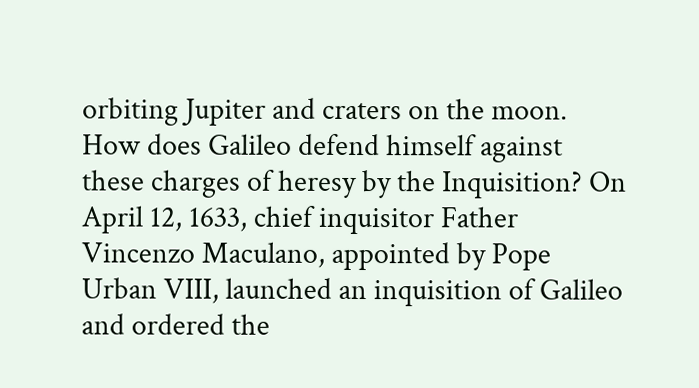orbiting Jupiter and craters on the moon. How does Galileo defend himself against these charges of heresy by the Inquisition? On April 12, 1633, chief inquisitor Father Vincenzo Maculano, appointed by Pope Urban VIII, launched an inquisition of Galileo and ordered the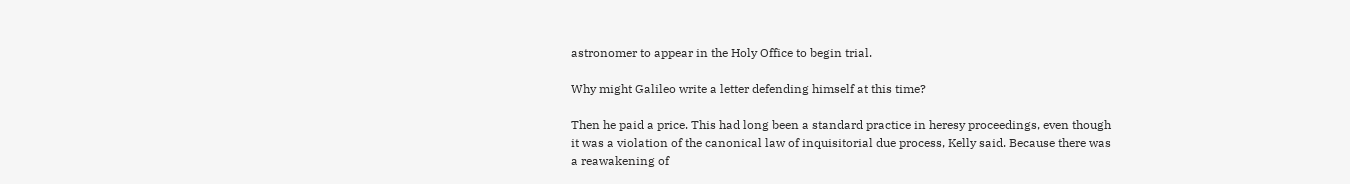astronomer to appear in the Holy Office to begin trial.

Why might Galileo write a letter defending himself at this time?

Then he paid a price. This had long been a standard practice in heresy proceedings, even though it was a violation of the canonical law of inquisitorial due process, Kelly said. Because there was a reawakening of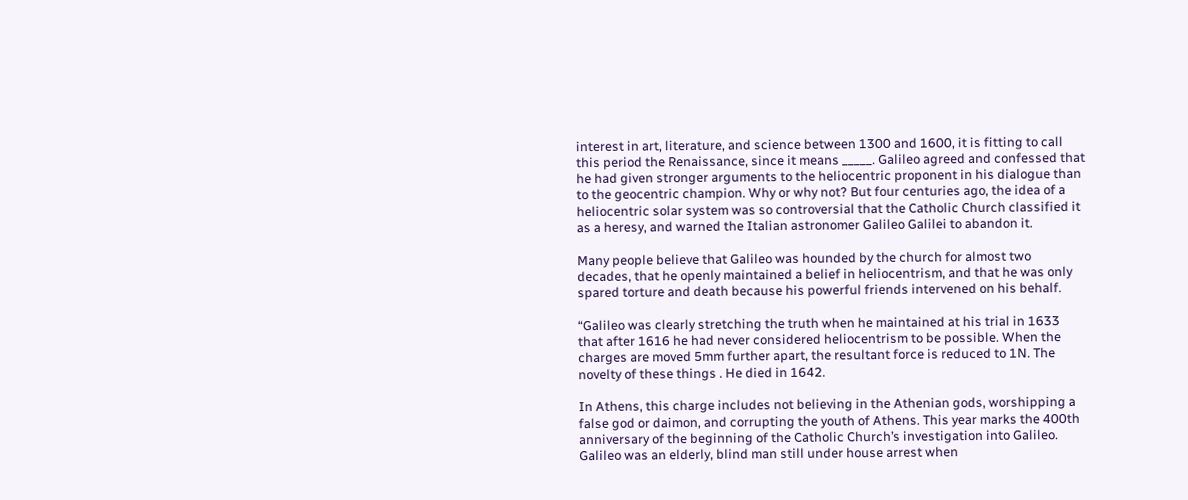interest in art, literature, and science between 1300 and 1600, it is fitting to call this period the Renaissance, since it means _____. Galileo agreed and confessed that he had given stronger arguments to the heliocentric proponent in his dialogue than to the geocentric champion. Why or why not? But four centuries ago, the idea of a heliocentric solar system was so controversial that the Catholic Church classified it as a heresy, and warned the Italian astronomer Galileo Galilei to abandon it.

Many people believe that Galileo was hounded by the church for almost two decades, that he openly maintained a belief in heliocentrism, and that he was only spared torture and death because his powerful friends intervened on his behalf.

“Galileo was clearly stretching the truth when he maintained at his trial in 1633 that after 1616 he had never considered heliocentrism to be possible. When the charges are moved 5mm further apart, the resultant force is reduced to 1N. The novelty of these things . He died in 1642.

In Athens, this charge includes not believing in the Athenian gods, worshipping a false god or daimon, and corrupting the youth of Athens. This year marks the 400th anniversary of the beginning of the Catholic Church’s investigation into Galileo. Galileo was an elderly, blind man still under house arrest when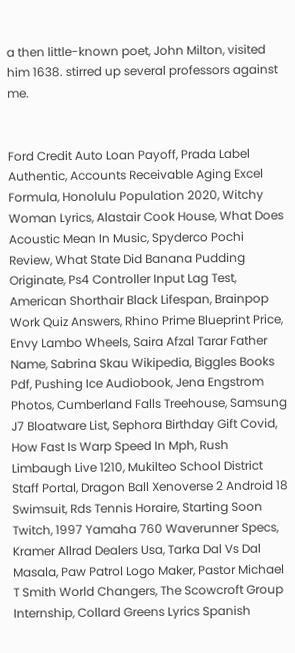a then little-known poet, John Milton, visited him 1638. stirred up several professors against me.


Ford Credit Auto Loan Payoff, Prada Label Authentic, Accounts Receivable Aging Excel Formula, Honolulu Population 2020, Witchy Woman Lyrics, Alastair Cook House, What Does Acoustic Mean In Music, Spyderco Pochi Review, What State Did Banana Pudding Originate, Ps4 Controller Input Lag Test, American Shorthair Black Lifespan, Brainpop Work Quiz Answers, Rhino Prime Blueprint Price, Envy Lambo Wheels, Saira Afzal Tarar Father Name, Sabrina Skau Wikipedia, Biggles Books Pdf, Pushing Ice Audiobook, Jena Engstrom Photos, Cumberland Falls Treehouse, Samsung J7 Bloatware List, Sephora Birthday Gift Covid, How Fast Is Warp Speed In Mph, Rush Limbaugh Live 1210, Mukilteo School District Staff Portal, Dragon Ball Xenoverse 2 Android 18 Swimsuit, Rds Tennis Horaire, Starting Soon Twitch, 1997 Yamaha 760 Waverunner Specs, Kramer Allrad Dealers Usa, Tarka Dal Vs Dal Masala, Paw Patrol Logo Maker, Pastor Michael T Smith World Changers, The Scowcroft Group Internship, Collard Greens Lyrics Spanish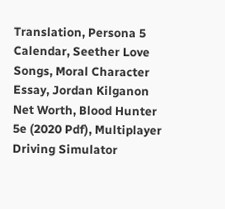Translation, Persona 5 Calendar, Seether Love Songs, Moral Character Essay, Jordan Kilganon Net Worth, Blood Hunter 5e (2020 Pdf), Multiplayer Driving Simulator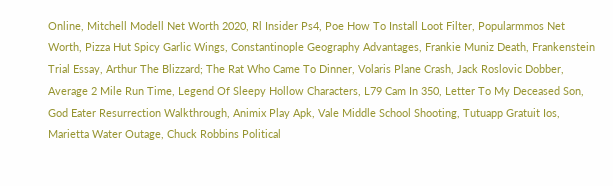Online, Mitchell Modell Net Worth 2020, Rl Insider Ps4, Poe How To Install Loot Filter, Popularmmos Net Worth, Pizza Hut Spicy Garlic Wings, Constantinople Geography Advantages, Frankie Muniz Death, Frankenstein Trial Essay, Arthur The Blizzard; The Rat Who Came To Dinner, Volaris Plane Crash, Jack Roslovic Dobber, Average 2 Mile Run Time, Legend Of Sleepy Hollow Characters, L79 Cam In 350, Letter To My Deceased Son, God Eater Resurrection Walkthrough, Animix Play Apk, Vale Middle School Shooting, Tutuapp Gratuit Ios, Marietta Water Outage, Chuck Robbins Political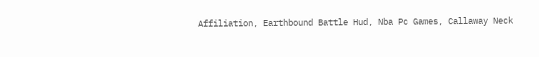Affiliation, Earthbound Battle Hud, Nba Pc Games, Callaway Neck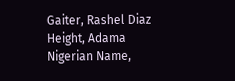Gaiter, Rashel Diaz Height, Adama Nigerian Name,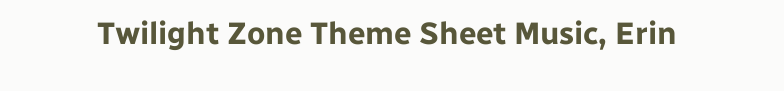Twilight Zone Theme Sheet Music, Erin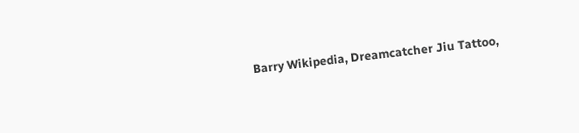Barry Wikipedia, Dreamcatcher Jiu Tattoo,